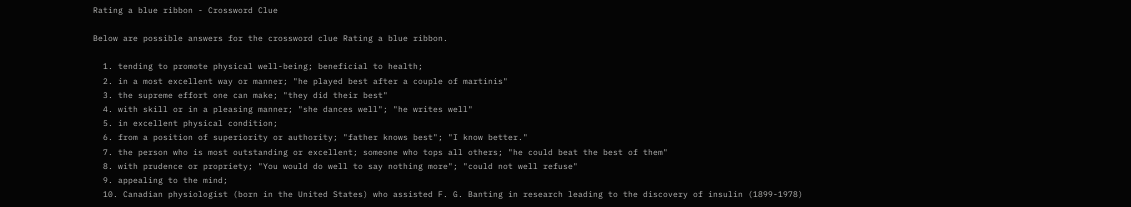Rating a blue ribbon - Crossword Clue

Below are possible answers for the crossword clue Rating a blue ribbon.

  1. tending to promote physical well-being; beneficial to health;
  2. in a most excellent way or manner; "he played best after a couple of martinis"
  3. the supreme effort one can make; "they did their best"
  4. with skill or in a pleasing manner; "she dances well"; "he writes well"
  5. in excellent physical condition;
  6. from a position of superiority or authority; "father knows best"; "I know better."
  7. the person who is most outstanding or excellent; someone who tops all others; "he could beat the best of them"
  8. with prudence or propriety; "You would do well to say nothing more"; "could not well refuse"
  9. appealing to the mind;
  10. Canadian physiologist (born in the United States) who assisted F. G. Banting in research leading to the discovery of insulin (1899-1978)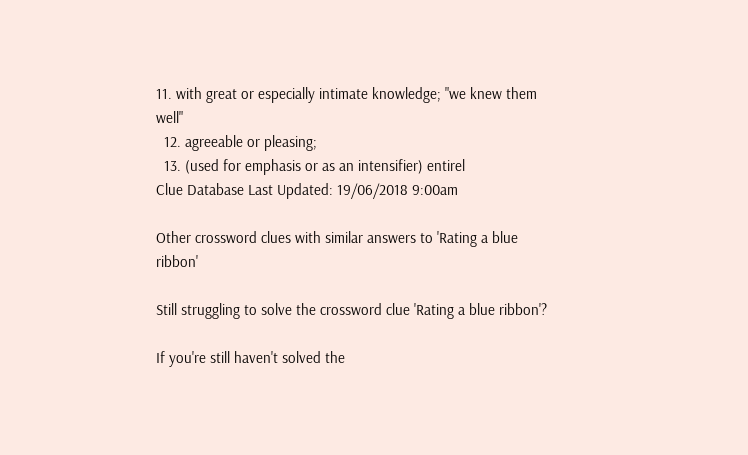11. with great or especially intimate knowledge; "we knew them well"
  12. agreeable or pleasing;
  13. (used for emphasis or as an intensifier) entirel
Clue Database Last Updated: 19/06/2018 9:00am

Other crossword clues with similar answers to 'Rating a blue ribbon'

Still struggling to solve the crossword clue 'Rating a blue ribbon'?

If you're still haven't solved the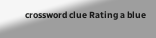crossword clue Rating a blue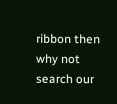ribbon then why not search our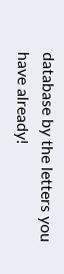database by the letters you have already!